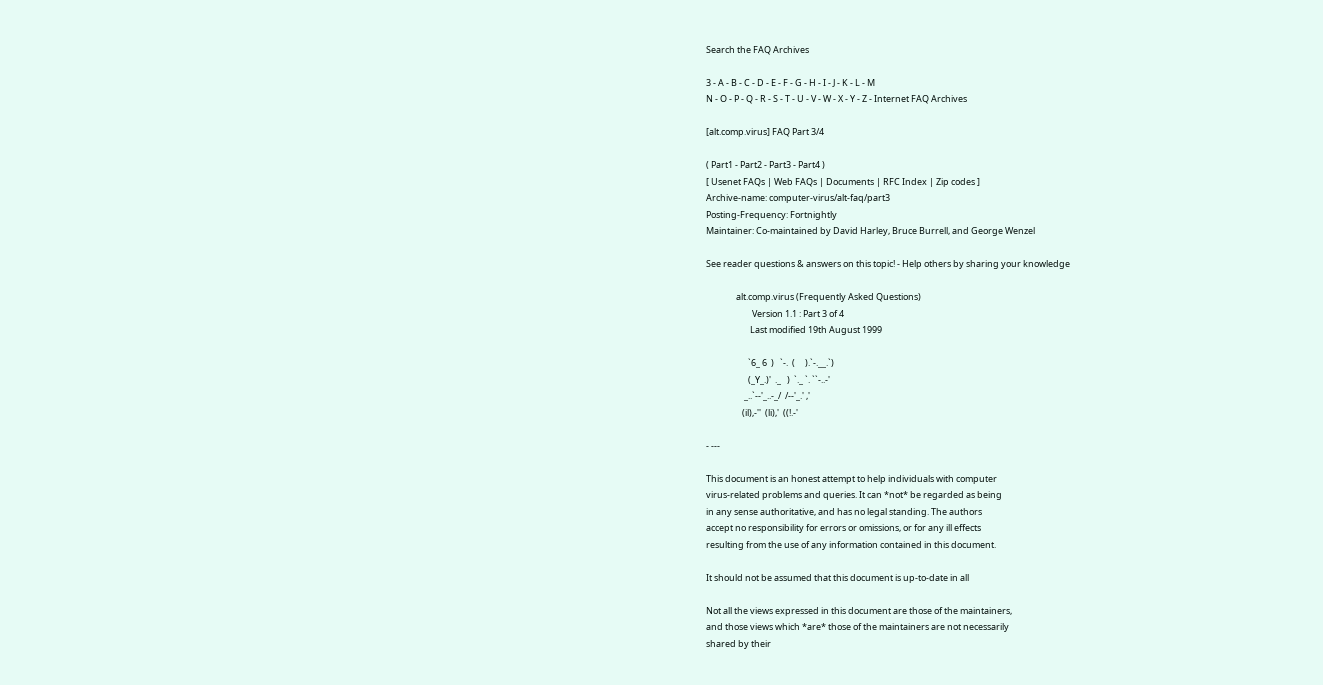Search the FAQ Archives

3 - A - B - C - D - E - F - G - H - I - J - K - L - M
N - O - P - Q - R - S - T - U - V - W - X - Y - Z - Internet FAQ Archives

[alt.comp.virus] FAQ Part 3/4

( Part1 - Part2 - Part3 - Part4 )
[ Usenet FAQs | Web FAQs | Documents | RFC Index | Zip codes ]
Archive-name: computer-virus/alt-faq/part3
Posting-Frequency: Fortnightly
Maintainer: Co-maintained by David Harley, Bruce Burrell, and George Wenzel

See reader questions & answers on this topic! - Help others by sharing your knowledge

               alt.comp.virus (Frequently Asked Questions)
                       Version 1.1 : Part 3 of 4
                      Last modified 19th August 1999

                     `6_ 6  )   `-.  (     ).`-.__.`)
                     (_Y_.)'  ._   )  `._ `. ``-..-'
                   _..`--'_..-_/  /--'_.' ,'
                  (il),-''  (li),'  ((!.-'

- ---

This document is an honest attempt to help individuals with computer
virus-related problems and queries. It can *not* be regarded as being
in any sense authoritative, and has no legal standing. The authors
accept no responsibility for errors or omissions, or for any ill effects
resulting from the use of any information contained in this document.

It should not be assumed that this document is up-to-date in all

Not all the views expressed in this document are those of the maintainers,
and those views which *are* those of the maintainers are not necessarily
shared by their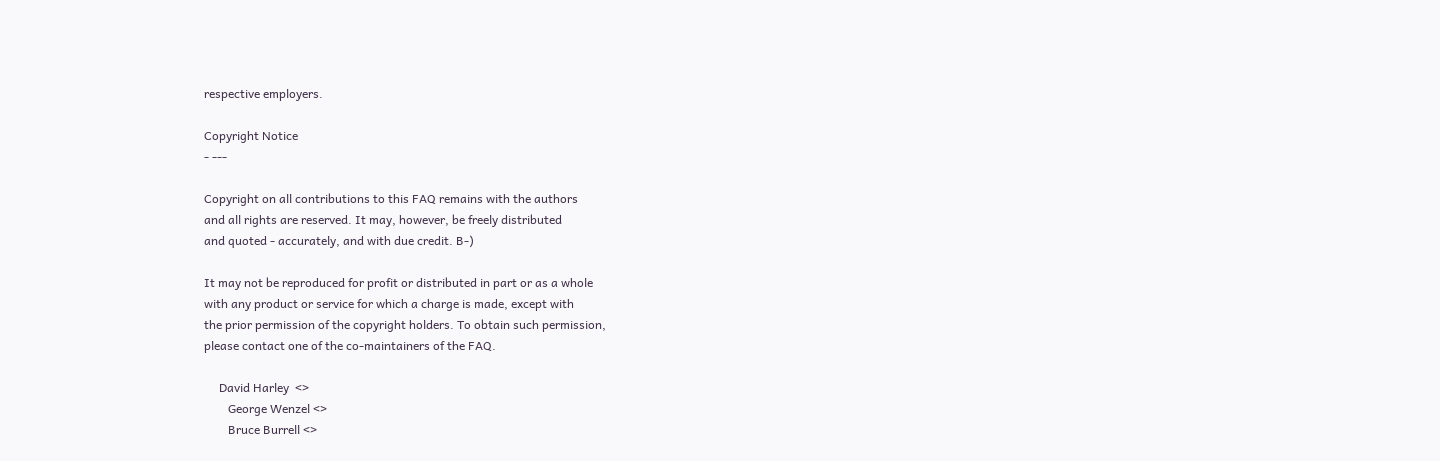respective employers.

Copyright Notice
- ---

Copyright on all contributions to this FAQ remains with the authors
and all rights are reserved. It may, however, be freely distributed
and quoted - accurately, and with due credit. B-)

It may not be reproduced for profit or distributed in part or as a whole
with any product or service for which a charge is made, except with
the prior permission of the copyright holders. To obtain such permission,
please contact one of the co-maintainers of the FAQ.

     David Harley  <>
        George Wenzel <>
        Bruce Burrell <>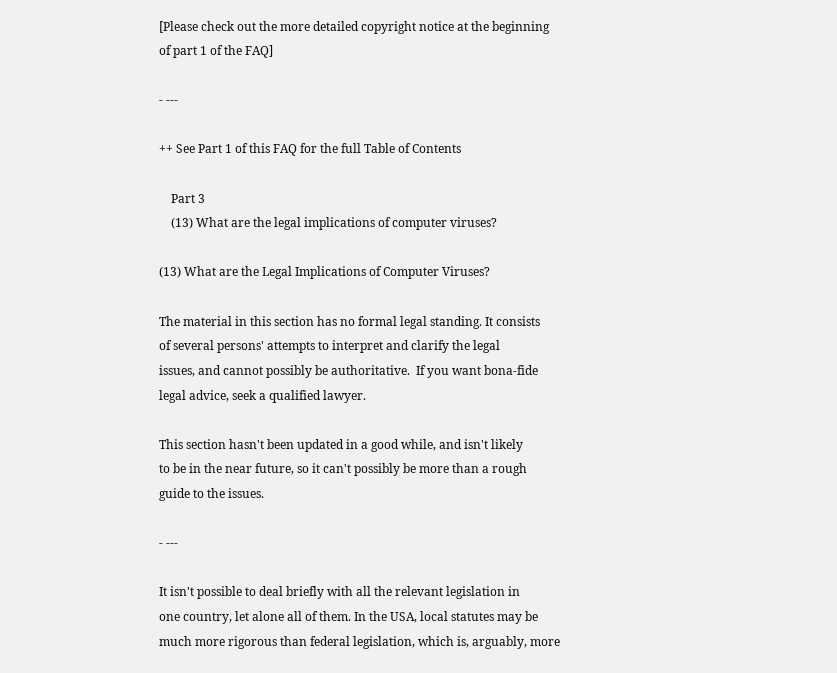[Please check out the more detailed copyright notice at the beginning
of part 1 of the FAQ]

- ---

++ See Part 1 of this FAQ for the full Table of Contents

    Part 3
    (13) What are the legal implications of computer viruses?

(13) What are the Legal Implications of Computer Viruses?

The material in this section has no formal legal standing. It consists
of several persons' attempts to interpret and clarify the legal
issues, and cannot possibly be authoritative.  If you want bona-fide
legal advice, seek a qualified lawyer.

This section hasn't been updated in a good while, and isn't likely
to be in the near future, so it can't possibly be more than a rough
guide to the issues.

- ---

It isn't possible to deal briefly with all the relevant legislation in
one country, let alone all of them. In the USA, local statutes may be
much more rigorous than federal legislation, which is, arguably, more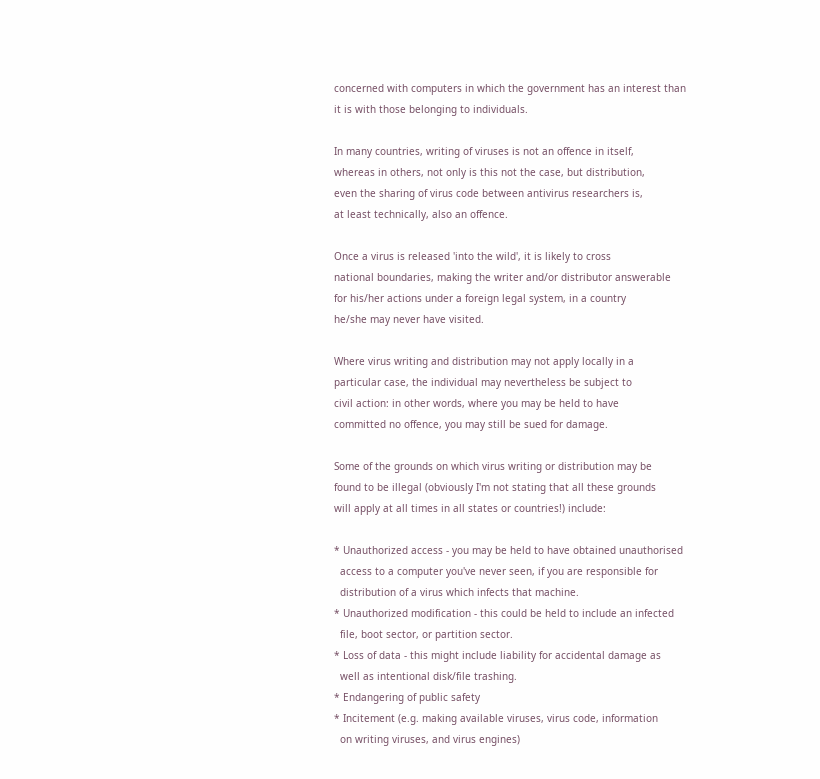concerned with computers in which the government has an interest than
it is with those belonging to individuals.

In many countries, writing of viruses is not an offence in itself,
whereas in others, not only is this not the case, but distribution,
even the sharing of virus code between antivirus researchers is,
at least technically, also an offence.

Once a virus is released 'into the wild', it is likely to cross
national boundaries, making the writer and/or distributor answerable
for his/her actions under a foreign legal system, in a country
he/she may never have visited.

Where virus writing and distribution may not apply locally in a
particular case, the individual may nevertheless be subject to
civil action: in other words, where you may be held to have
committed no offence, you may still be sued for damage.

Some of the grounds on which virus writing or distribution may be
found to be illegal (obviously I'm not stating that all these grounds
will apply at all times in all states or countries!) include:

* Unauthorized access - you may be held to have obtained unauthorised
  access to a computer you've never seen, if you are responsible for
  distribution of a virus which infects that machine.
* Unauthorized modification - this could be held to include an infected
  file, boot sector, or partition sector.
* Loss of data - this might include liability for accidental damage as
  well as intentional disk/file trashing.
* Endangering of public safety
* Incitement (e.g. making available viruses, virus code, information
  on writing viruses, and virus engines)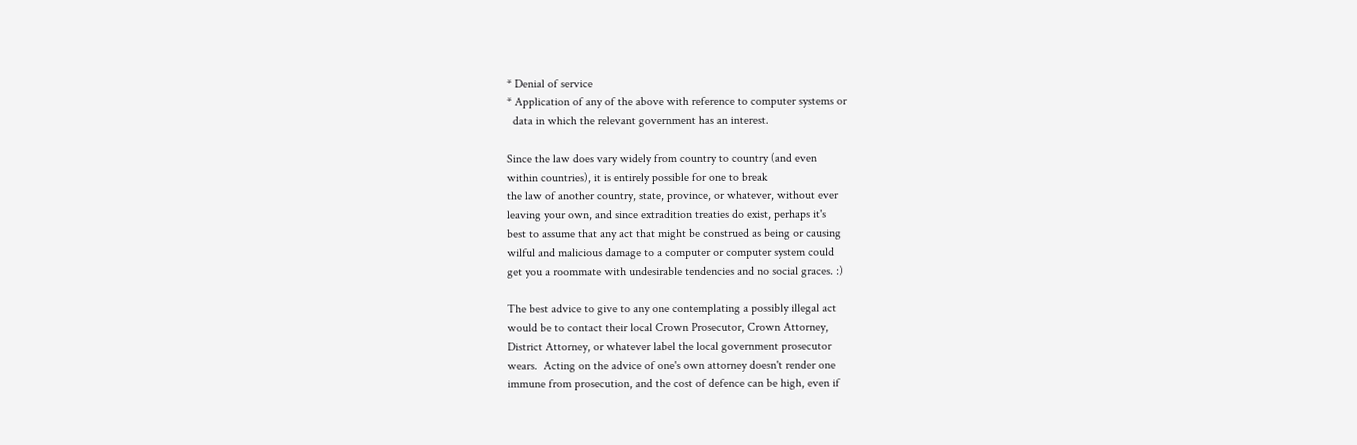* Denial of service
* Application of any of the above with reference to computer systems or
  data in which the relevant government has an interest.

Since the law does vary widely from country to country (and even
within countries), it is entirely possible for one to break
the law of another country, state, province, or whatever, without ever
leaving your own, and since extradition treaties do exist, perhaps it's
best to assume that any act that might be construed as being or causing
wilful and malicious damage to a computer or computer system could
get you a roommate with undesirable tendencies and no social graces. :)

The best advice to give to any one contemplating a possibly illegal act
would be to contact their local Crown Prosecutor, Crown Attorney,
District Attorney, or whatever label the local government prosecutor
wears.  Acting on the advice of one's own attorney doesn't render one
immune from prosecution, and the cost of defence can be high, even if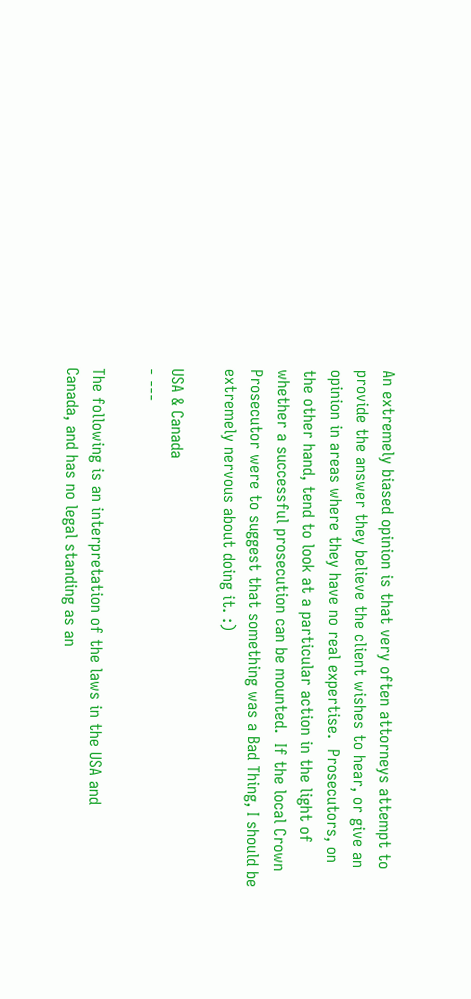An extremely biased opinion is that very often attorneys attempt to
provide the answer they believe the client wishes to hear, or give an
opinion in areas where they have no real expertise.  Prosecutors, on
the other hand, tend to look at a particular action in the light of
whether a successful prosecution can be mounted.  If the local Crown
Prosecutor were to suggest that something was a Bad Thing, I should be
extremely nervous about doing it. :)

USA & Canada
- ---

The following is an interpretation of the laws in the USA and
Canada, and has no legal standing as an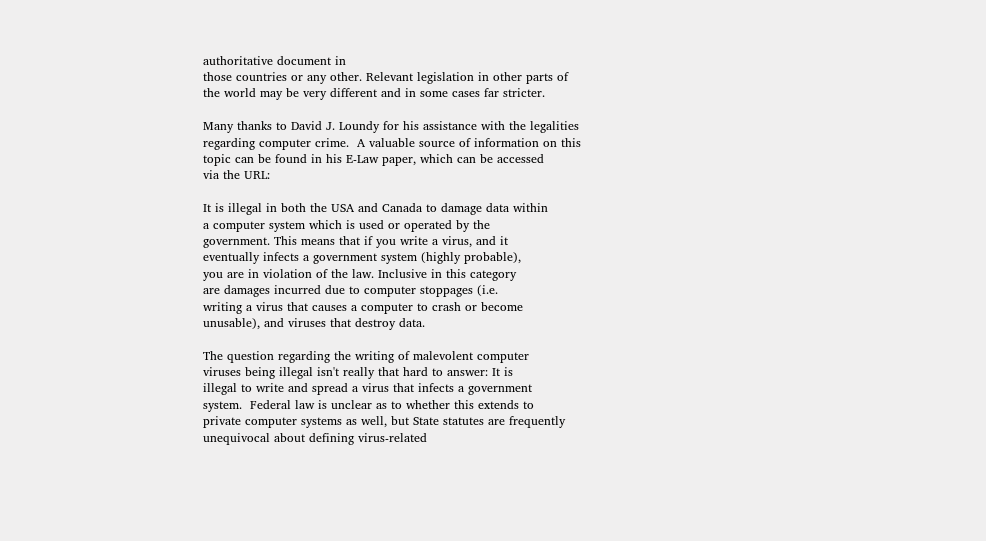authoritative document in
those countries or any other. Relevant legislation in other parts of
the world may be very different and in some cases far stricter.

Many thanks to David J. Loundy for his assistance with the legalities
regarding computer crime.  A valuable source of information on this
topic can be found in his E-Law paper, which can be accessed
via the URL:

It is illegal in both the USA and Canada to damage data within
a computer system which is used or operated by the
government. This means that if you write a virus, and it
eventually infects a government system (highly probable),
you are in violation of the law. Inclusive in this category
are damages incurred due to computer stoppages (i.e.
writing a virus that causes a computer to crash or become
unusable), and viruses that destroy data.

The question regarding the writing of malevolent computer
viruses being illegal isn't really that hard to answer: It is
illegal to write and spread a virus that infects a government
system.  Federal law is unclear as to whether this extends to
private computer systems as well, but State statutes are frequently
unequivocal about defining virus-related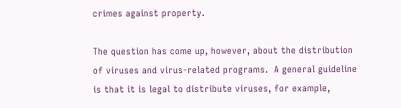crimes against property.

The question has come up, however, about the distribution
of viruses and virus-related programs.  A general guideline
is that it is legal to distribute viruses, for example,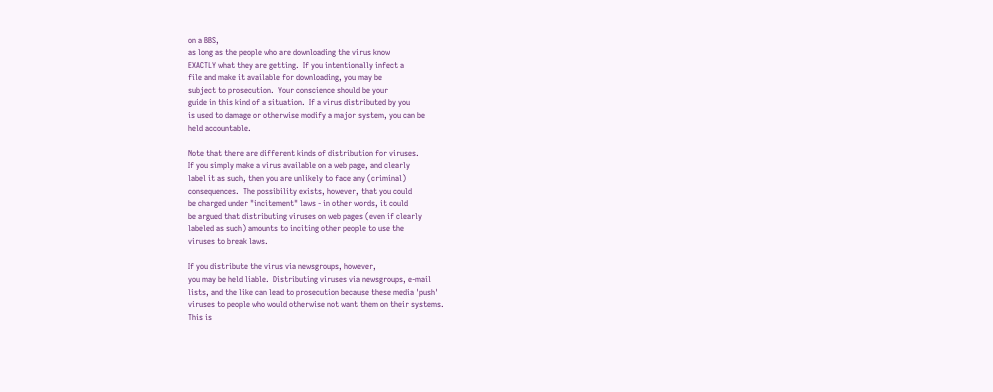on a BBS,
as long as the people who are downloading the virus know
EXACTLY what they are getting.  If you intentionally infect a
file and make it available for downloading, you may be
subject to prosecution.  Your conscience should be your
guide in this kind of a situation.  If a virus distributed by you
is used to damage or otherwise modify a major system, you can be
held accountable.

Note that there are different kinds of distribution for viruses.
If you simply make a virus available on a web page, and clearly
label it as such, then you are unlikely to face any (criminal)
consequences.  The possibility exists, however, that you could
be charged under "incitement" laws - in other words, it could
be argued that distributing viruses on web pages (even if clearly
labeled as such) amounts to inciting other people to use the
viruses to break laws.

If you distribute the virus via newsgroups, however,
you may be held liable.  Distributing viruses via newsgroups, e-mail
lists, and the like can lead to prosecution because these media 'push'
viruses to people who would otherwise not want them on their systems.
This is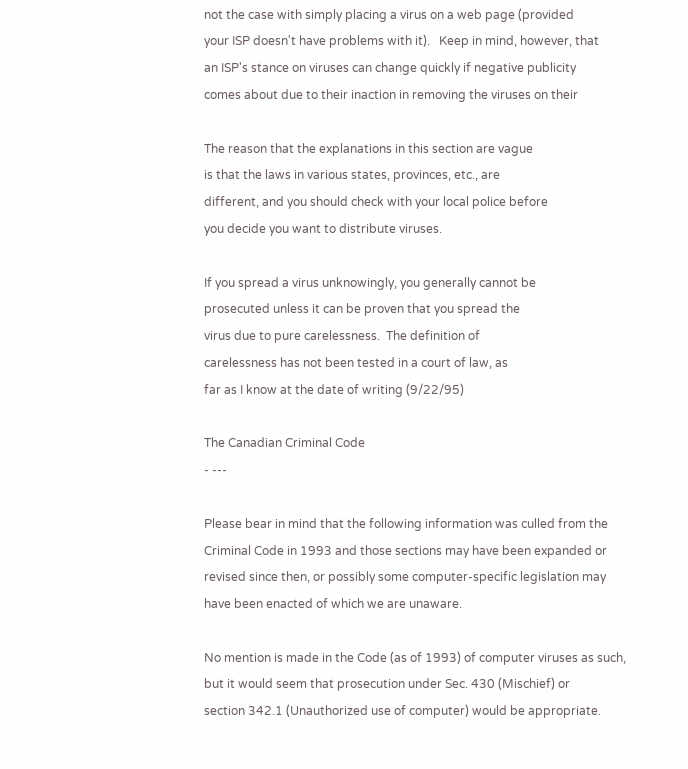not the case with simply placing a virus on a web page (provided
your ISP doesn't have problems with it).   Keep in mind, however, that
an ISP's stance on viruses can change quickly if negative publicity
comes about due to their inaction in removing the viruses on their

The reason that the explanations in this section are vague
is that the laws in various states, provinces, etc., are
different, and you should check with your local police before
you decide you want to distribute viruses.

If you spread a virus unknowingly, you generally cannot be
prosecuted unless it can be proven that you spread the
virus due to pure carelessness.  The definition of
carelessness has not been tested in a court of law, as
far as I know at the date of writing (9/22/95)

The Canadian Criminal Code
- ---

Please bear in mind that the following information was culled from the
Criminal Code in 1993 and those sections may have been expanded or
revised since then, or possibly some computer-specific legislation may
have been enacted of which we are unaware.

No mention is made in the Code (as of 1993) of computer viruses as such,
but it would seem that prosecution under Sec. 430 (Mischief) or
section 342.1 (Unauthorized use of computer) would be appropriate.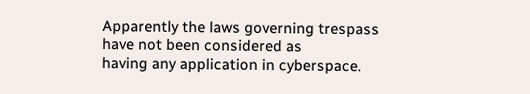Apparently the laws governing trespass have not been considered as
having any application in cyberspace.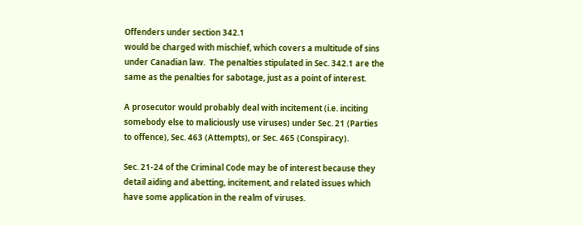Offenders under section 342.1
would be charged with mischief, which covers a multitude of sins
under Canadian law.  The penalties stipulated in Sec. 342.1 are the
same as the penalties for sabotage, just as a point of interest.

A prosecutor would probably deal with incitement (i.e. inciting
somebody else to maliciously use viruses) under Sec. 21 (Parties
to offence), Sec. 463 (Attempts), or Sec. 465 (Conspiracy).

Sec. 21-24 of the Criminal Code may be of interest because they
detail aiding and abetting, incitement, and related issues which
have some application in the realm of viruses.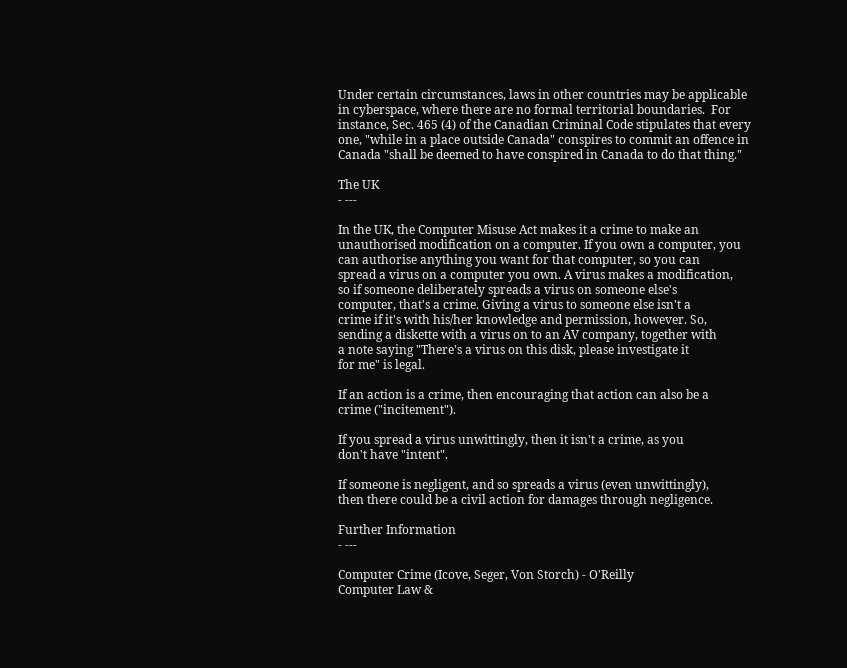Under certain circumstances, laws in other countries may be applicable
in cyberspace, where there are no formal territorial boundaries.  For
instance, Sec. 465 (4) of the Canadian Criminal Code stipulates that every
one, "while in a place outside Canada" conspires to commit an offence in
Canada "shall be deemed to have conspired in Canada to do that thing."

The UK
- ---

In the UK, the Computer Misuse Act makes it a crime to make an
unauthorised modification on a computer. If you own a computer, you
can authorise anything you want for that computer, so you can
spread a virus on a computer you own. A virus makes a modification,
so if someone deliberately spreads a virus on someone else's
computer, that's a crime. Giving a virus to someone else isn't a
crime if it's with his/her knowledge and permission, however. So,
sending a diskette with a virus on to an AV company, together with
a note saying "There's a virus on this disk, please investigate it
for me" is legal.

If an action is a crime, then encouraging that action can also be a
crime ("incitement").

If you spread a virus unwittingly, then it isn't a crime, as you
don't have "intent".

If someone is negligent, and so spreads a virus (even unwittingly),
then there could be a civil action for damages through negligence.

Further Information
- ---

Computer Crime (Icove, Seger, Von Storch) - O'Reilly
Computer Law &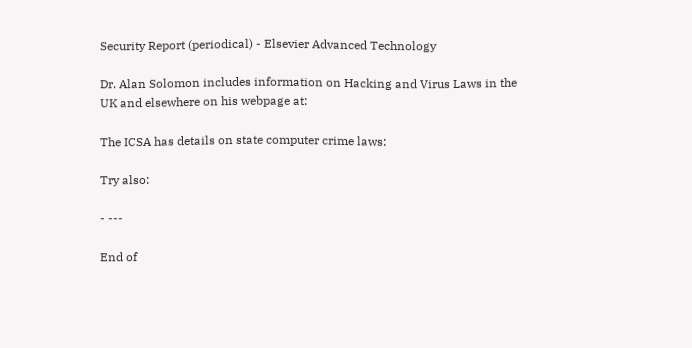Security Report (periodical) - Elsevier Advanced Technology

Dr. Alan Solomon includes information on Hacking and Virus Laws in the
UK and elsewhere on his webpage at:

The ICSA has details on state computer crime laws:

Try also:

- ---

End of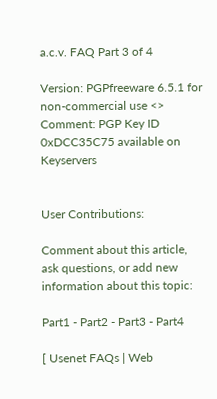a.c.v. FAQ Part 3 of 4

Version: PGPfreeware 6.5.1 for non-commercial use <>
Comment: PGP Key ID 0xDCC35C75 available on Keyservers


User Contributions:

Comment about this article, ask questions, or add new information about this topic:

Part1 - Part2 - Part3 - Part4

[ Usenet FAQs | Web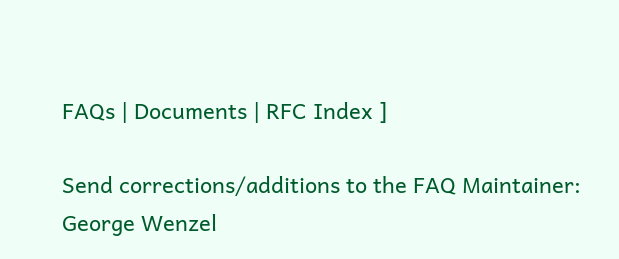FAQs | Documents | RFC Index ]

Send corrections/additions to the FAQ Maintainer:
George Wenzel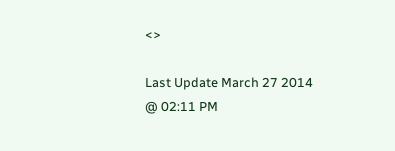<>

Last Update March 27 2014 @ 02:11 PM